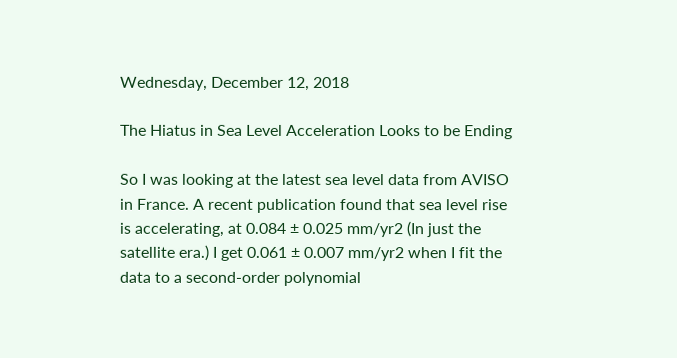Wednesday, December 12, 2018

The Hiatus in Sea Level Acceleration Looks to be Ending

So I was looking at the latest sea level data from AVISO in France. A recent publication found that sea level rise is accelerating, at 0.084 ± 0.025 mm/yr2 (In just the satellite era.) I get 0.061 ± 0.007 mm/yr2 when I fit the data to a second-order polynomial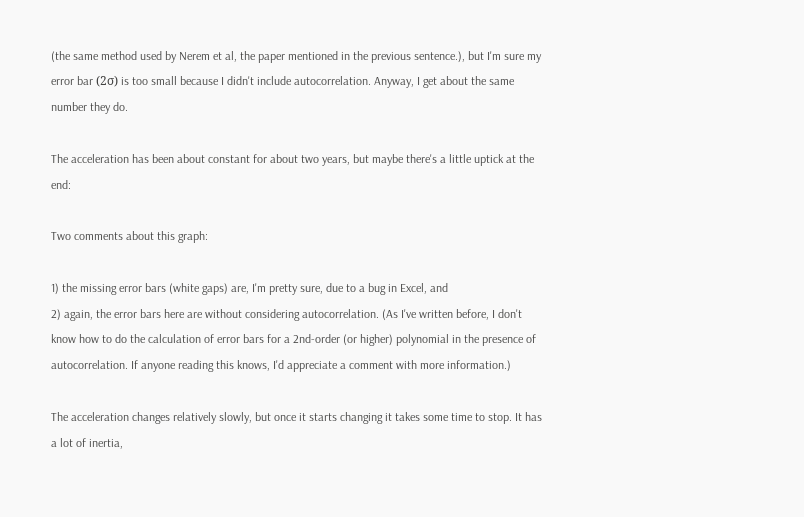(the same method used by Nerem et al, the paper mentioned in the previous sentence.), but I'm sure my error bar (2σ) is too small because I didn't include autocorrelation. Anyway, I get about the same number they do.

The acceleration has been about constant for about two years, but maybe there's a little uptick at the end:

Two comments about this graph:

1) the missing error bars (white gaps) are, I'm pretty sure, due to a bug in Excel, and
2) again, the error bars here are without considering autocorrelation. (As I've written before, I don't know how to do the calculation of error bars for a 2nd-order (or higher) polynomial in the presence of autocorrelation. If anyone reading this knows, I'd appreciate a comment with more information.)

The acceleration changes relatively slowly, but once it starts changing it takes some time to stop. It has a lot of inertia,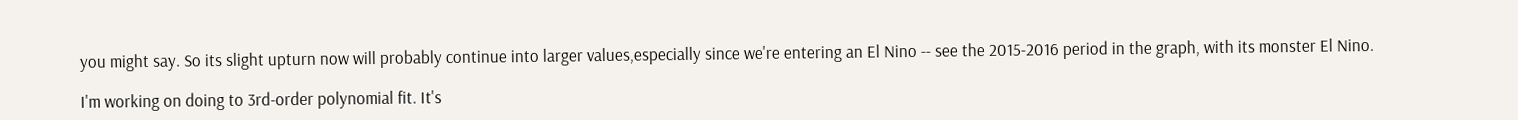you might say. So its slight upturn now will probably continue into larger values,especially since we're entering an El Nino -- see the 2015-2016 period in the graph, with its monster El Nino.

I'm working on doing to 3rd-order polynomial fit. It's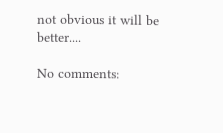not obvious it will be better....

No comments: